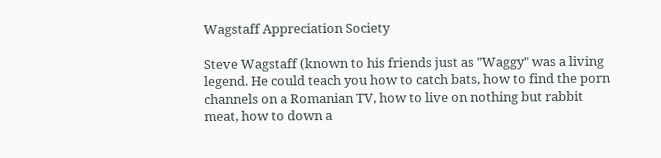Wagstaff Appreciation Society

Steve Wagstaff (known to his friends just as "Waggy" was a living legend. He could teach you how to catch bats, how to find the porn channels on a Romanian TV, how to live on nothing but rabbit meat, how to down a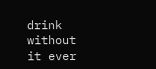drink without it ever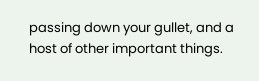passing down your gullet, and a host of other important things.